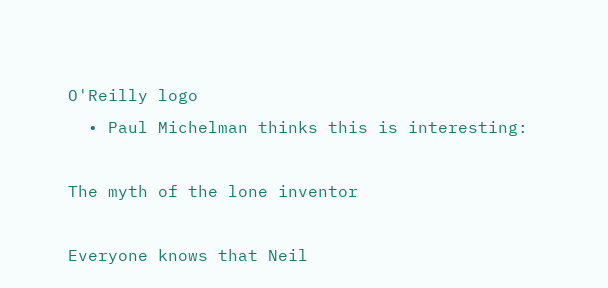O'Reilly logo
  • Paul Michelman thinks this is interesting:

The myth of the lone inventor

Everyone knows that Neil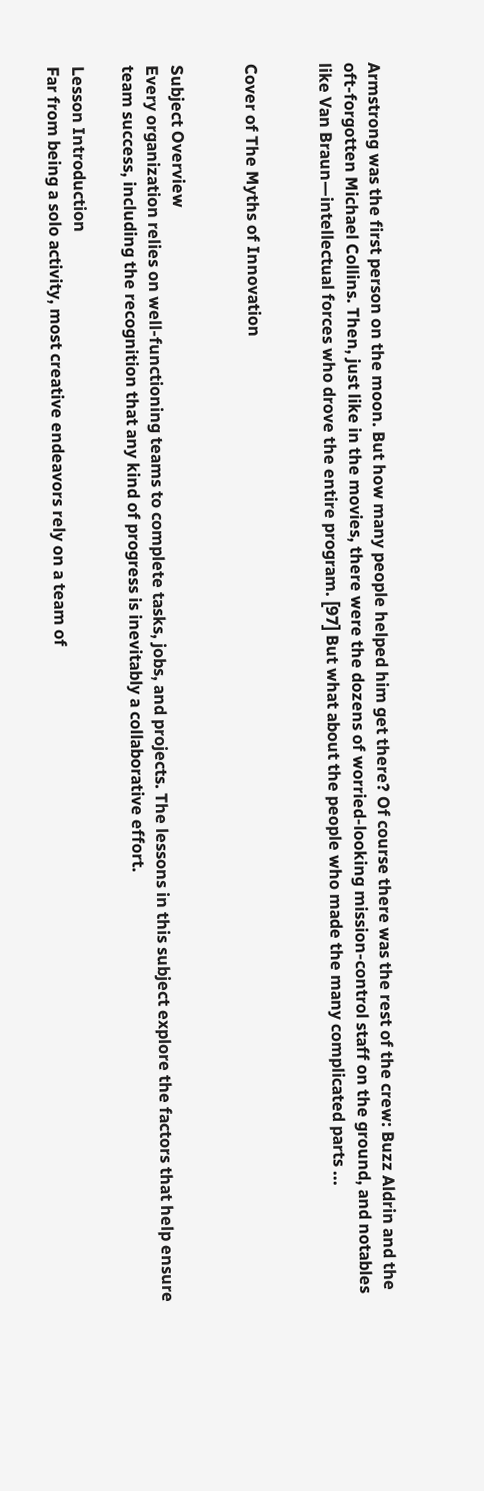Armstrong was the first person on the moon. But how many people helped him get there? Of course there was the rest of the crew: Buzz Aldrin and the oft-forgotten Michael Collins. Then, just like in the movies, there were the dozens of worried-looking mission-control staff on the ground, and notables like Van Braun—intellectual forces who drove the entire program. [97] But what about the people who made the many complicated parts ...


Cover of The Myths of Innovation


Subject Overview
Every organization relies on well-functioning teams to complete tasks, jobs, and projects. The lessons in this subject explore the factors that help ensure team success, including the recognition that any kind of progress is inevitably a collaborative effort.

Lesson Introduction
Far from being a solo activity, most creative endeavors rely on a team of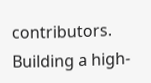contributors. Building a high-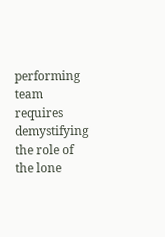performing team requires demystifying the role of the lone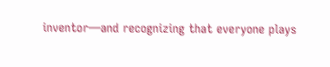inventor—and recognizing that everyone plays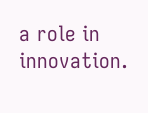a role in innovation.